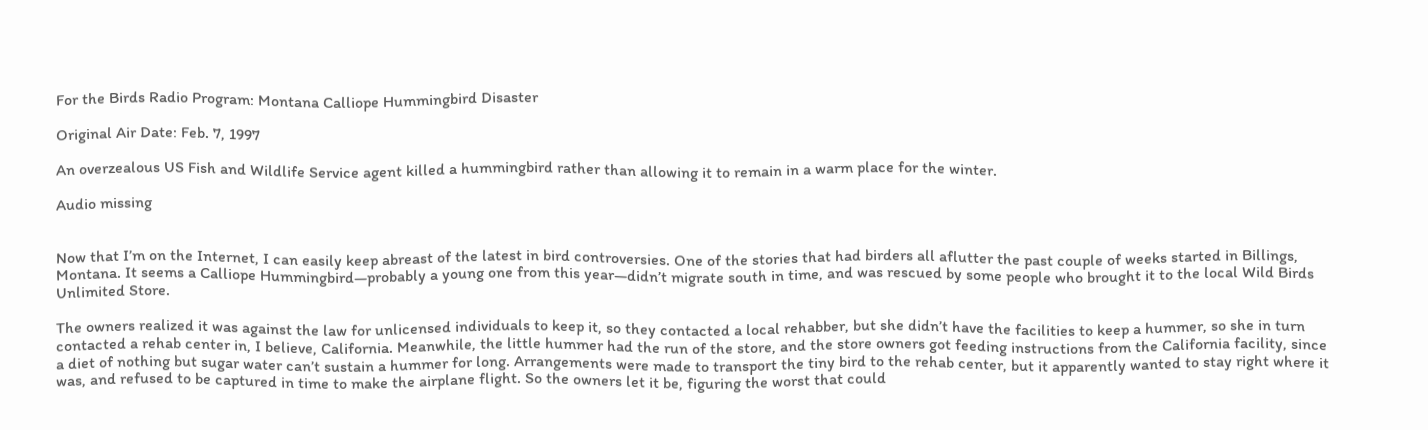For the Birds Radio Program: Montana Calliope Hummingbird Disaster

Original Air Date: Feb. 7, 1997

An overzealous US Fish and Wildlife Service agent killed a hummingbird rather than allowing it to remain in a warm place for the winter.

Audio missing


Now that I’m on the Internet, I can easily keep abreast of the latest in bird controversies. One of the stories that had birders all aflutter the past couple of weeks started in Billings, Montana. It seems a Calliope Hummingbird—probably a young one from this year—didn’t migrate south in time, and was rescued by some people who brought it to the local Wild Birds Unlimited Store.

The owners realized it was against the law for unlicensed individuals to keep it, so they contacted a local rehabber, but she didn’t have the facilities to keep a hummer, so she in turn contacted a rehab center in, I believe, California. Meanwhile, the little hummer had the run of the store, and the store owners got feeding instructions from the California facility, since a diet of nothing but sugar water can’t sustain a hummer for long. Arrangements were made to transport the tiny bird to the rehab center, but it apparently wanted to stay right where it was, and refused to be captured in time to make the airplane flight. So the owners let it be, figuring the worst that could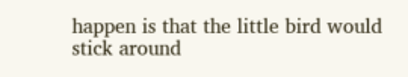happen is that the little bird would stick around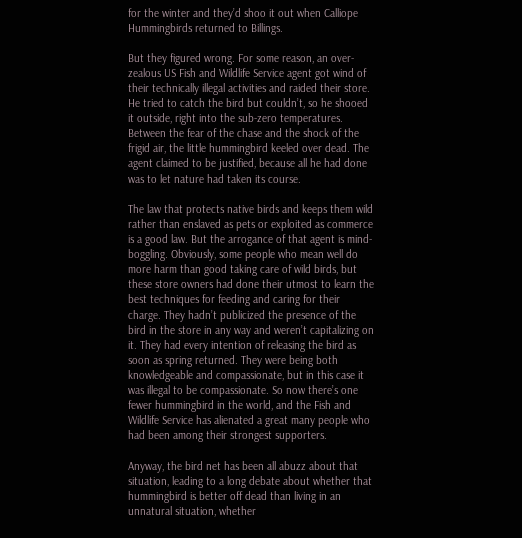for the winter and they’d shoo it out when Calliope Hummingbirds returned to Billings.

But they figured wrong. For some reason, an over-zealous US Fish and Wildlife Service agent got wind of their technically illegal activities and raided their store. He tried to catch the bird but couldn’t, so he shooed it outside, right into the sub-zero temperatures. Between the fear of the chase and the shock of the frigid air, the little hummingbird keeled over dead. The agent claimed to be justified, because all he had done was to let nature had taken its course.

The law that protects native birds and keeps them wild rather than enslaved as pets or exploited as commerce is a good law. But the arrogance of that agent is mind-boggling. Obviously, some people who mean well do more harm than good taking care of wild birds, but these store owners had done their utmost to learn the best techniques for feeding and caring for their charge. They hadn’t publicized the presence of the bird in the store in any way and weren’t capitalizing on it. They had every intention of releasing the bird as soon as spring returned. They were being both knowledgeable and compassionate, but in this case it was illegal to be compassionate. So now there’s one fewer hummingbird in the world, and the Fish and Wildlife Service has alienated a great many people who had been among their strongest supporters.

Anyway, the bird net has been all abuzz about that situation, leading to a long debate about whether that hummingbird is better off dead than living in an unnatural situation, whether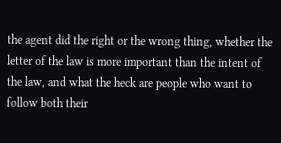the agent did the right or the wrong thing, whether the letter of the law is more important than the intent of the law, and what the heck are people who want to follow both their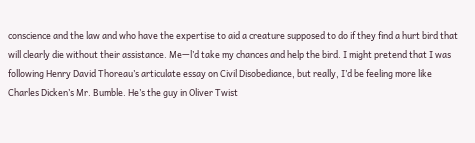conscience and the law and who have the expertise to aid a creature supposed to do if they find a hurt bird that will clearly die without their assistance. Me—l’d take my chances and help the bird. I might pretend that I was following Henry David Thoreau’s articulate essay on Civil Disobediance, but really, I’d be feeling more like Charles Dicken’s Mr. Bumble. He’s the guy in Oliver Twist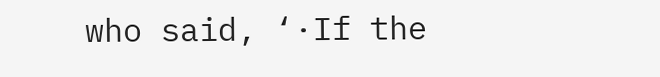who said, ‘·If the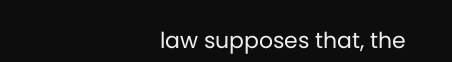law supposes that, the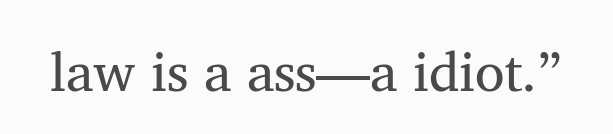law is a ass—a idiot.”